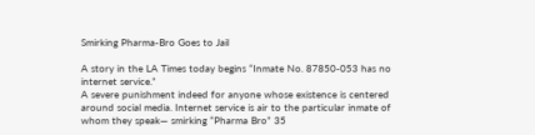Smirking Pharma-Bro Goes to Jail

A story in the LA Times today begins “Inmate No. 87850-053 has no internet service.”
A severe punishment indeed for anyone whose existence is centered around social media. Internet service is air to the particular inmate of whom they speak— smirking “Pharma Bro” 35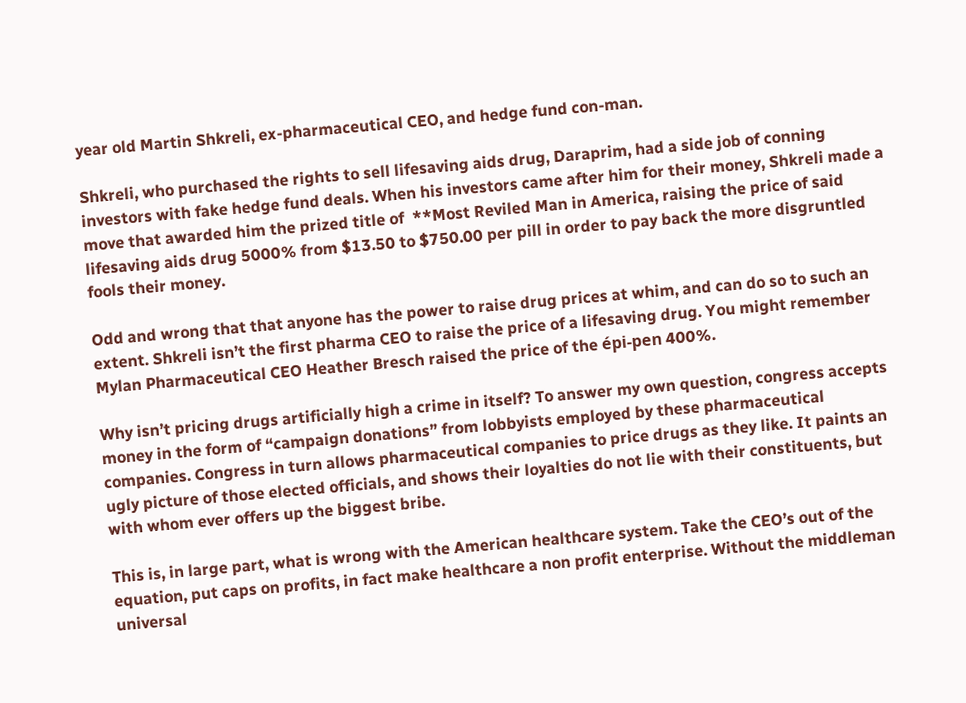year old Martin Shkreli, ex-pharmaceutical CEO, and hedge fund con-man.

Shkreli, who purchased the rights to sell lifesaving aids drug, Daraprim, had a side job of conning investors with fake hedge fund deals. When his investors came after him for their money, Shkreli made a move that awarded him the prized title of  **Most Reviled Man in America, raising the price of said lifesaving aids drug 5000% from $13.50 to $750.00 per pill in order to pay back the more disgruntled fools their money.

Odd and wrong that that anyone has the power to raise drug prices at whim, and can do so to such an extent. Shkreli isn’t the first pharma CEO to raise the price of a lifesaving drug. You might remember Mylan Pharmaceutical CEO Heather Bresch raised the price of the épi-pen 400%.

Why isn’t pricing drugs artificially high a crime in itself? To answer my own question, congress accepts money in the form of “campaign donations” from lobbyists employed by these pharmaceutical companies. Congress in turn allows pharmaceutical companies to price drugs as they like. It paints an ugly picture of those elected officials, and shows their loyalties do not lie with their constituents, but with whom ever offers up the biggest bribe.

This is, in large part, what is wrong with the American healthcare system. Take the CEO’s out of the equation, put caps on profits, in fact make healthcare a non profit enterprise. Without the middleman universal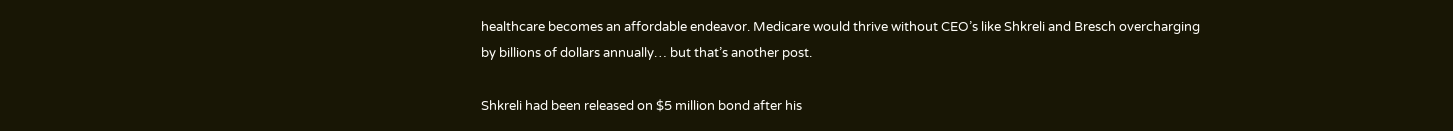healthcare becomes an affordable endeavor. Medicare would thrive without CEO’s like Shkreli and Bresch overcharging by billions of dollars annually… but that’s another post.

Shkreli had been released on $5 million bond after his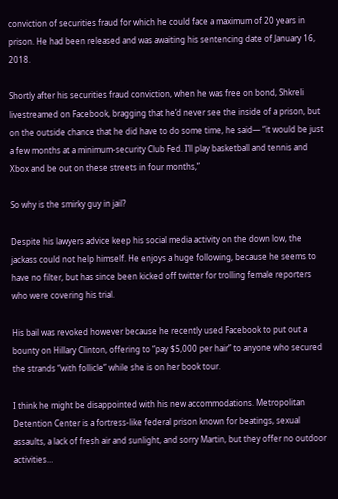conviction of securities fraud for which he could face a maximum of 20 years in prison. He had been released and was awaiting his sentencing date of January 16, 2018.

Shortly after his securities fraud conviction, when he was free on bond, Shkreli livestreamed on Facebook, bragging that he’d never see the inside of a prison, but on the outside chance that he did have to do some time, he said— “it would be just a few months at a minimum-security Club Fed. I’ll play basketball and tennis and Xbox and be out on these streets in four months,”

So why is the smirky guy in jail?

Despite his lawyers advice keep his social media activity on the down low, the jackass could not help himself. He enjoys a huge following, because he seems to have no filter, but has since been kicked off twitter for trolling female reporters who were covering his trial.

His bail was revoked however because he recently used Facebook to put out a bounty on Hillary Clinton, offering to “pay $5,000 per hair” to anyone who secured the strands “with follicle” while she is on her book tour.

I think he might be disappointed with his new accommodations. Metropolitan Detention Center is a fortress-like federal prison known for beatings, sexual assaults, a lack of fresh air and sunlight, and sorry Martin, but they offer no outdoor activities…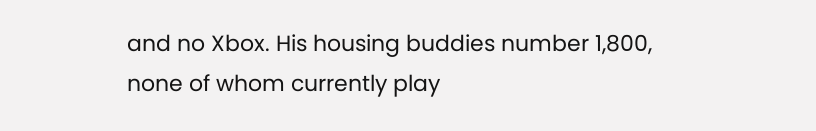and no Xbox. His housing buddies number 1,800, none of whom currently play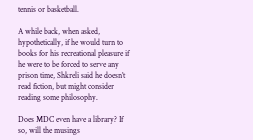tennis or basketball.

A while back, when asked, hypothetically, if he would turn to books for his recreational pleasure if he were to be forced to serve any prison time, Shkreli said he doesn’t read fiction, but might consider reading some philosophy.

Does MDC even have a library? If so, will the musings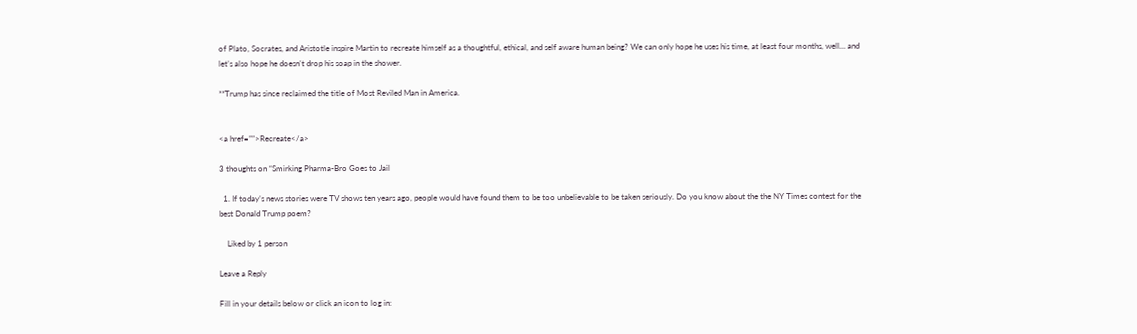of Plato, Socrates, and Aristotle inspire Martin to recreate himself as a thoughtful, ethical, and self aware human being? We can only hope he uses his time, at least four months, well… and let’s also hope he doesn’t drop his soap in the shower.

**Trump has since reclaimed the title of Most Reviled Man in America.


<a href=””>Recreate</a>

3 thoughts on “Smirking Pharma-Bro Goes to Jail

  1. If today’s news stories were TV shows ten years ago, people would have found them to be too unbelievable to be taken seriously. Do you know about the the NY Times contest for the best Donald Trump poem?

    Liked by 1 person

Leave a Reply

Fill in your details below or click an icon to log in: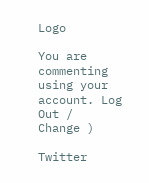Logo

You are commenting using your account. Log Out /  Change )

Twitter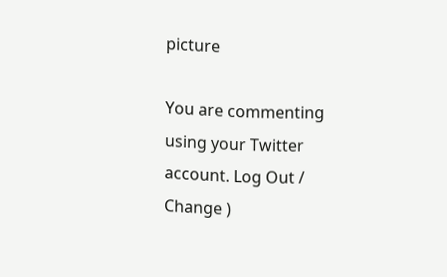picture

You are commenting using your Twitter account. Log Out /  Change )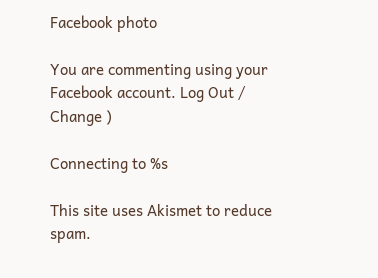Facebook photo

You are commenting using your Facebook account. Log Out /  Change )

Connecting to %s

This site uses Akismet to reduce spam.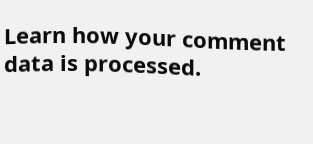Learn how your comment data is processed.